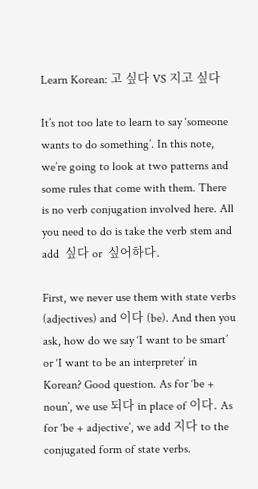Learn Korean: 고 싶다 VS 지고 싶다

It’s not too late to learn to say ‘someone wants to do something’. In this note, we’re going to look at two patterns and some rules that come with them. There is no verb conjugation involved here. All you need to do is take the verb stem and add  싶다 or  싶어하다.

First, we never use them with state verbs (adjectives) and 이다 (be). And then you ask, how do we say ‘I want to be smart’ or ‘I want to be an interpreter’ in Korean? Good question. As for ‘be + noun’, we use 되다 in place of 이다. As for ‘be + adjective’, we add 지다 to the conjugated form of state verbs.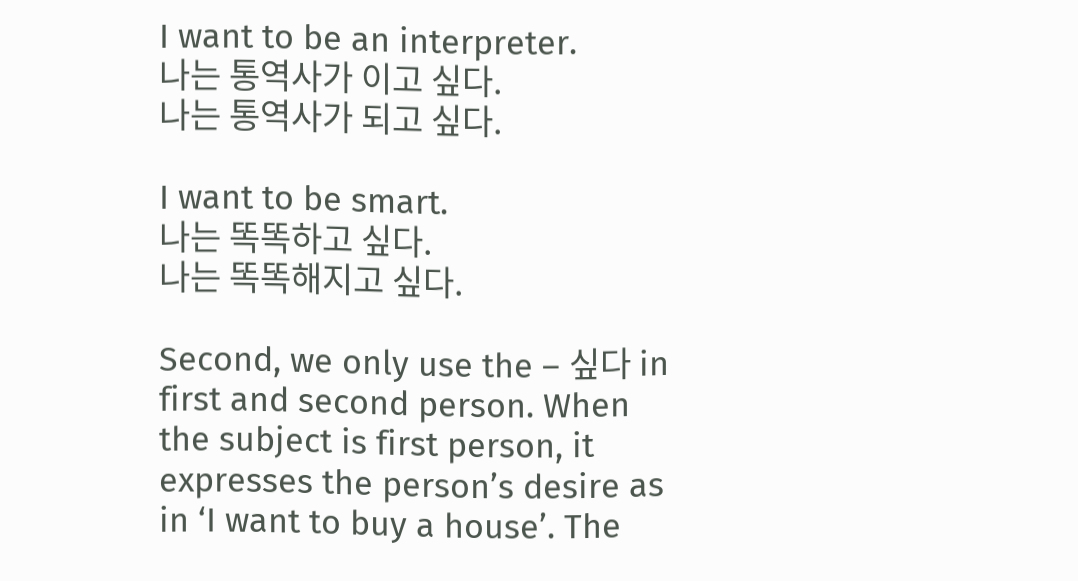I want to be an interpreter.
나는 통역사가 이고 싶다.
나는 통역사가 되고 싶다.

I want to be smart.
나는 똑똑하고 싶다.
나는 똑똑해지고 싶다.

Second, we only use the – 싶다 in first and second person. When the subject is first person, it expresses the person’s desire as in ‘I want to buy a house’. The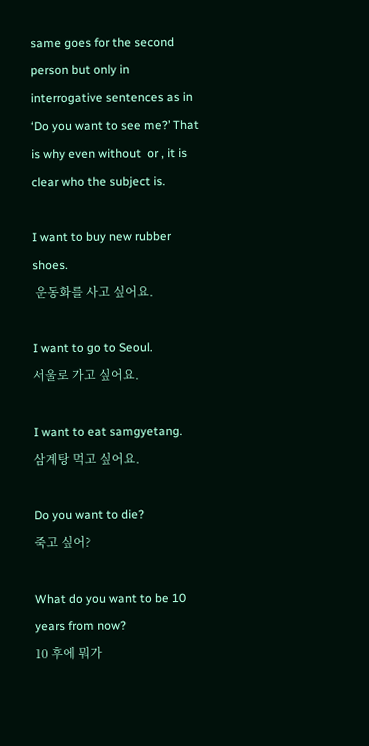same goes for the second person but only in interrogative sentences as in ‘Do you want to see me?’ That is why even without  or , it is clear who the subject is.

I want to buy new rubber shoes.
 운동화를 사고 싶어요.

I want to go to Seoul.
서울로 가고 싶어요.

I want to eat samgyetang.
삼계탕 먹고 싶어요.

Do you want to die?
죽고 싶어?

What do you want to be 10 years from now?
10 후에 뭐가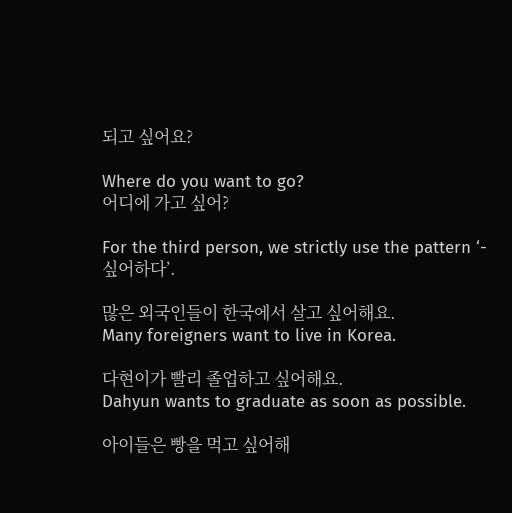되고 싶어요?

Where do you want to go?
어디에 가고 싶어?

For the third person, we strictly use the pattern ‘- 싶어하다’.

많은 외국인들이 한국에서 살고 싶어해요.
Many foreigners want to live in Korea.

다현이가 빨리 졸업하고 싶어해요.
Dahyun wants to graduate as soon as possible.

아이들은 빵을 먹고 싶어해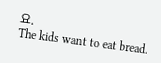요.
The kids want to eat bread.